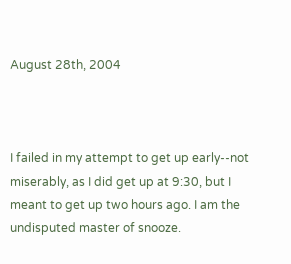August 28th, 2004



I failed in my attempt to get up early--not miserably, as I did get up at 9:30, but I meant to get up two hours ago. I am the undisputed master of snooze.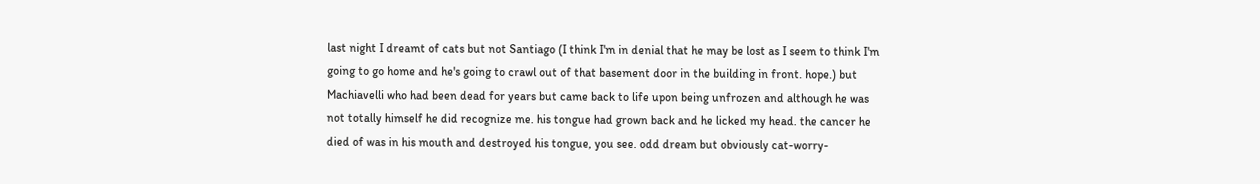last night I dreamt of cats but not Santiago (I think I'm in denial that he may be lost as I seem to think I'm going to go home and he's going to crawl out of that basement door in the building in front. hope.) but Machiavelli who had been dead for years but came back to life upon being unfrozen and although he was not totally himself he did recognize me. his tongue had grown back and he licked my head. the cancer he died of was in his mouth and destroyed his tongue, you see. odd dream but obviously cat-worry-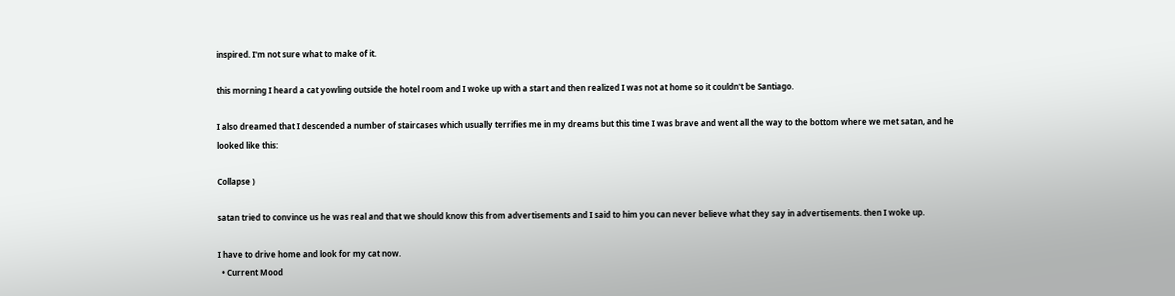inspired. I'm not sure what to make of it.

this morning I heard a cat yowling outside the hotel room and I woke up with a start and then realized I was not at home so it couldn't be Santiago.

I also dreamed that I descended a number of staircases which usually terrifies me in my dreams but this time I was brave and went all the way to the bottom where we met satan, and he looked like this:

Collapse )

satan tried to convince us he was real and that we should know this from advertisements and I said to him you can never believe what they say in advertisements. then I woke up.

I have to drive home and look for my cat now.
  • Current Mood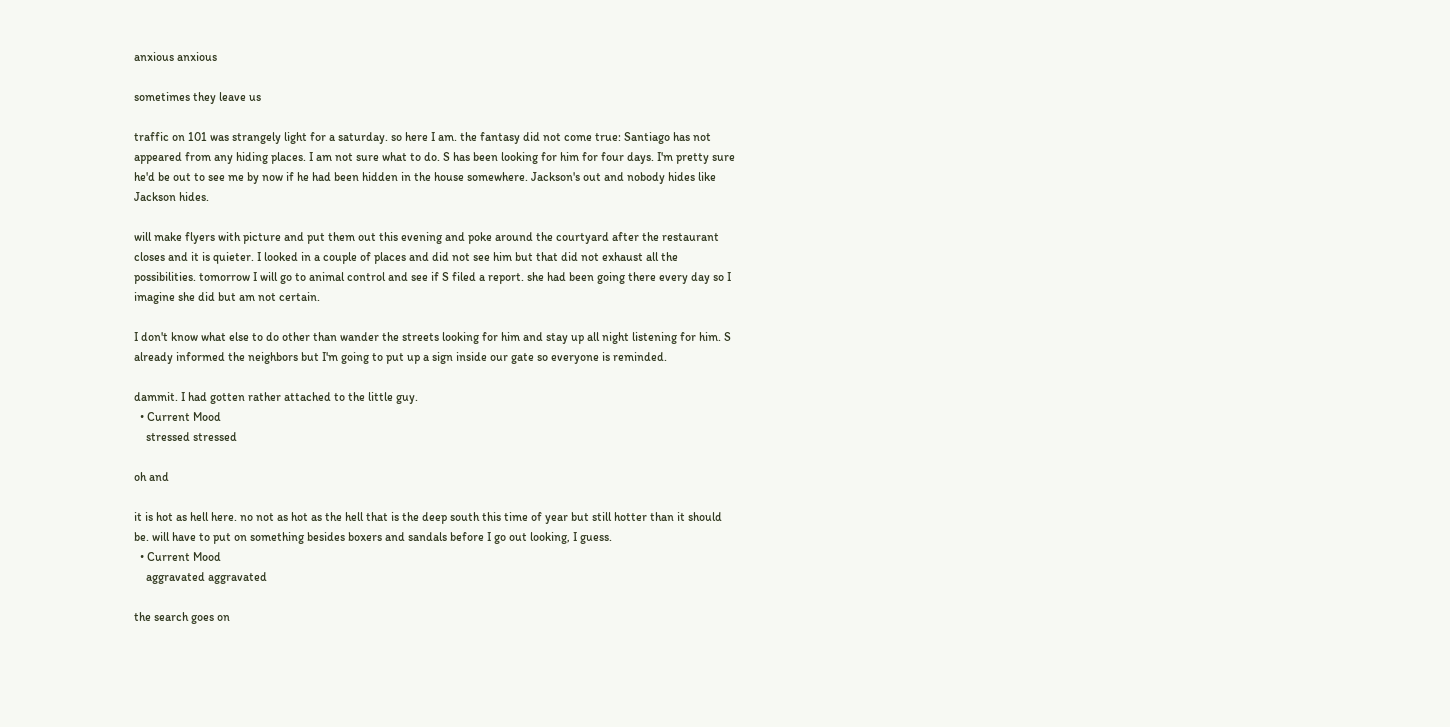anxious anxious

sometimes they leave us

traffic on 101 was strangely light for a saturday. so here I am. the fantasy did not come true: Santiago has not appeared from any hiding places. I am not sure what to do. S has been looking for him for four days. I'm pretty sure he'd be out to see me by now if he had been hidden in the house somewhere. Jackson's out and nobody hides like Jackson hides.

will make flyers with picture and put them out this evening and poke around the courtyard after the restaurant closes and it is quieter. I looked in a couple of places and did not see him but that did not exhaust all the possibilities. tomorrow I will go to animal control and see if S filed a report. she had been going there every day so I imagine she did but am not certain.

I don't know what else to do other than wander the streets looking for him and stay up all night listening for him. S already informed the neighbors but I'm going to put up a sign inside our gate so everyone is reminded.

dammit. I had gotten rather attached to the little guy.
  • Current Mood
    stressed stressed

oh and

it is hot as hell here. no not as hot as the hell that is the deep south this time of year but still hotter than it should be. will have to put on something besides boxers and sandals before I go out looking, I guess.
  • Current Mood
    aggravated aggravated

the search goes on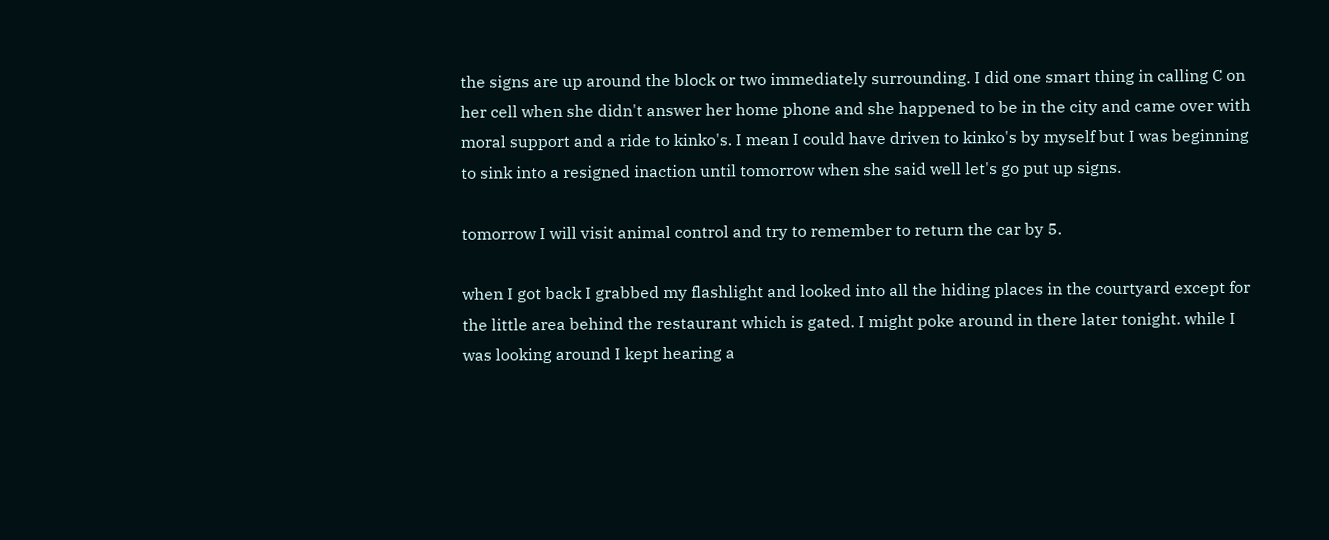the signs are up around the block or two immediately surrounding. I did one smart thing in calling C on her cell when she didn't answer her home phone and she happened to be in the city and came over with moral support and a ride to kinko's. I mean I could have driven to kinko's by myself but I was beginning to sink into a resigned inaction until tomorrow when she said well let's go put up signs.

tomorrow I will visit animal control and try to remember to return the car by 5.

when I got back I grabbed my flashlight and looked into all the hiding places in the courtyard except for the little area behind the restaurant which is gated. I might poke around in there later tonight. while I was looking around I kept hearing a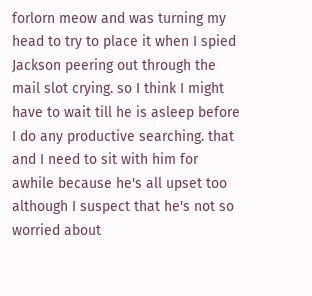forlorn meow and was turning my head to try to place it when I spied Jackson peering out through the mail slot crying. so I think I might have to wait till he is asleep before I do any productive searching. that and I need to sit with him for awhile because he's all upset too although I suspect that he's not so worried about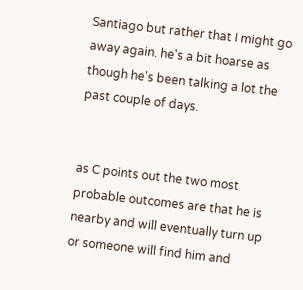Santiago but rather that I might go away again. he's a bit hoarse as though he's been talking a lot the past couple of days.


as C points out the two most probable outcomes are that he is nearby and will eventually turn up or someone will find him and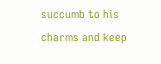succumb to his charms and keep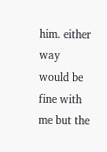him. either way would be fine with me but the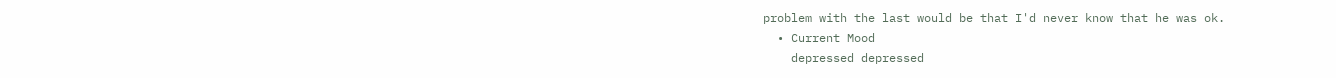problem with the last would be that I'd never know that he was ok.
  • Current Mood
    depressed depressed